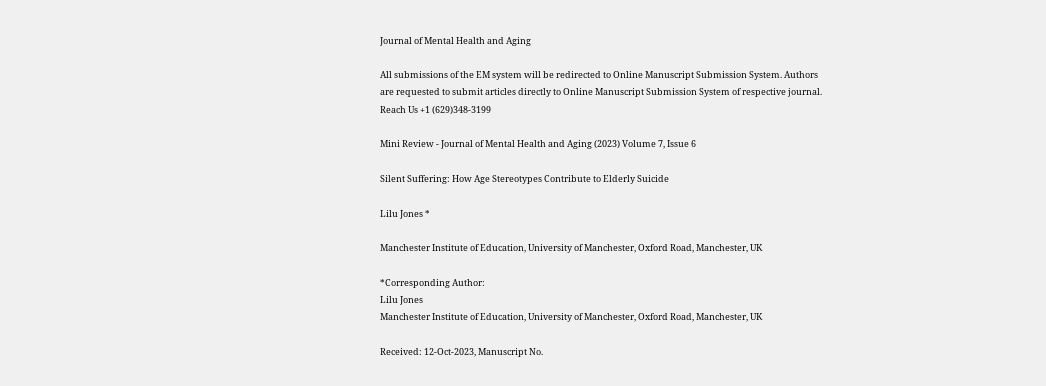Journal of Mental Health and Aging

All submissions of the EM system will be redirected to Online Manuscript Submission System. Authors are requested to submit articles directly to Online Manuscript Submission System of respective journal.
Reach Us +1 (629)348-3199

Mini Review - Journal of Mental Health and Aging (2023) Volume 7, Issue 6

Silent Suffering: How Age Stereotypes Contribute to Elderly Suicide

Lilu Jones *

Manchester Institute of Education, University of Manchester, Oxford Road, Manchester, UK

*Corresponding Author:
Lilu Jones
Manchester Institute of Education, University of Manchester, Oxford Road, Manchester, UK

Received: 12-Oct-2023, Manuscript No.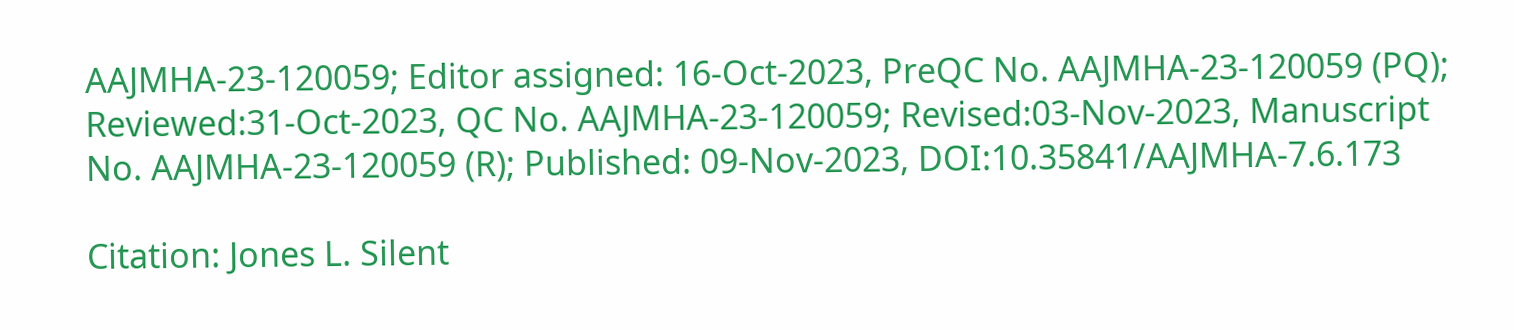AAJMHA-23-120059; Editor assigned: 16-Oct-2023, PreQC No. AAJMHA-23-120059 (PQ); Reviewed:31-Oct-2023, QC No. AAJMHA-23-120059; Revised:03-Nov-2023, Manuscript No. AAJMHA-23-120059 (R); Published: 09-Nov-2023, DOI:10.35841/AAJMHA-7.6.173

Citation: Jones L. Silent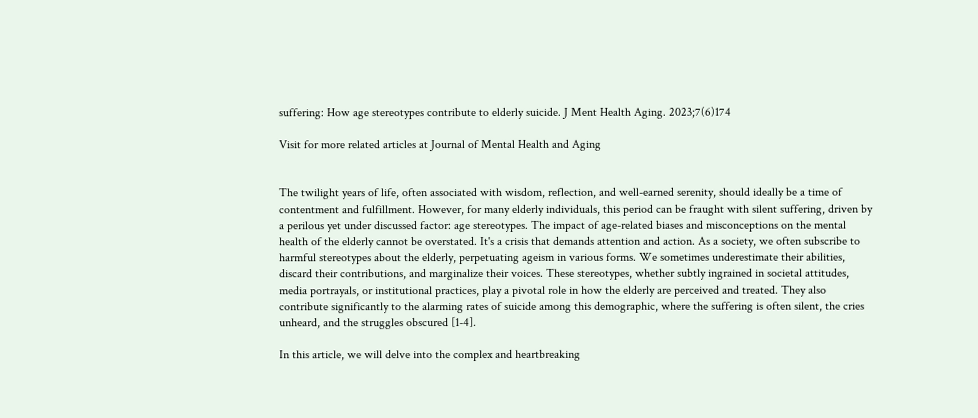suffering: How age stereotypes contribute to elderly suicide. J Ment Health Aging. 2023;7(6)174

Visit for more related articles at Journal of Mental Health and Aging


The twilight years of life, often associated with wisdom, reflection, and well-earned serenity, should ideally be a time of contentment and fulfillment. However, for many elderly individuals, this period can be fraught with silent suffering, driven by a perilous yet under discussed factor: age stereotypes. The impact of age-related biases and misconceptions on the mental health of the elderly cannot be overstated. It's a crisis that demands attention and action. As a society, we often subscribe to harmful stereotypes about the elderly, perpetuating ageism in various forms. We sometimes underestimate their abilities, discard their contributions, and marginalize their voices. These stereotypes, whether subtly ingrained in societal attitudes, media portrayals, or institutional practices, play a pivotal role in how the elderly are perceived and treated. They also contribute significantly to the alarming rates of suicide among this demographic, where the suffering is often silent, the cries unheard, and the struggles obscured [1-4].

In this article, we will delve into the complex and heartbreaking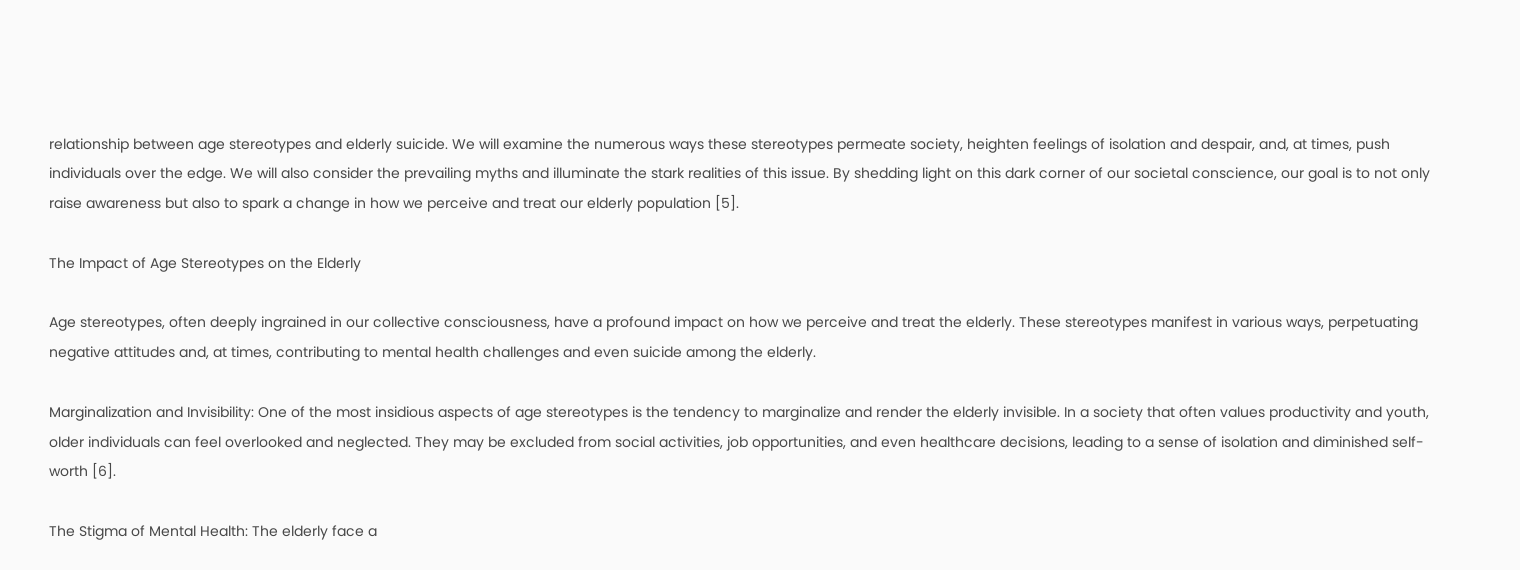relationship between age stereotypes and elderly suicide. We will examine the numerous ways these stereotypes permeate society, heighten feelings of isolation and despair, and, at times, push individuals over the edge. We will also consider the prevailing myths and illuminate the stark realities of this issue. By shedding light on this dark corner of our societal conscience, our goal is to not only raise awareness but also to spark a change in how we perceive and treat our elderly population [5].

The Impact of Age Stereotypes on the Elderly

Age stereotypes, often deeply ingrained in our collective consciousness, have a profound impact on how we perceive and treat the elderly. These stereotypes manifest in various ways, perpetuating negative attitudes and, at times, contributing to mental health challenges and even suicide among the elderly.

Marginalization and Invisibility: One of the most insidious aspects of age stereotypes is the tendency to marginalize and render the elderly invisible. In a society that often values productivity and youth, older individuals can feel overlooked and neglected. They may be excluded from social activities, job opportunities, and even healthcare decisions, leading to a sense of isolation and diminished self-worth [6].

The Stigma of Mental Health: The elderly face a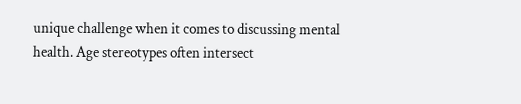unique challenge when it comes to discussing mental health. Age stereotypes often intersect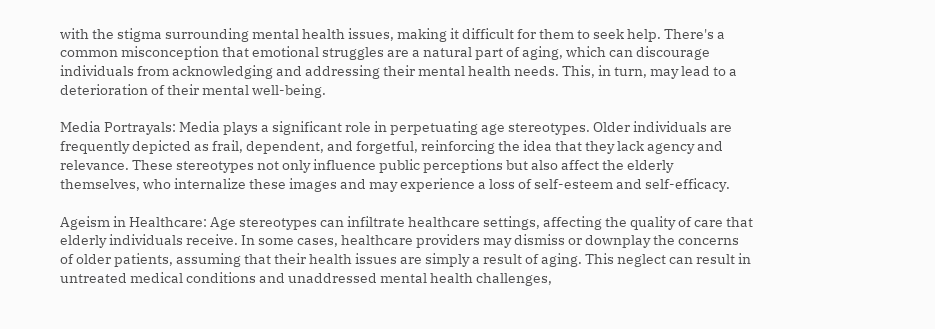with the stigma surrounding mental health issues, making it difficult for them to seek help. There's a common misconception that emotional struggles are a natural part of aging, which can discourage individuals from acknowledging and addressing their mental health needs. This, in turn, may lead to a deterioration of their mental well-being.

Media Portrayals: Media plays a significant role in perpetuating age stereotypes. Older individuals are frequently depicted as frail, dependent, and forgetful, reinforcing the idea that they lack agency and relevance. These stereotypes not only influence public perceptions but also affect the elderly themselves, who internalize these images and may experience a loss of self-esteem and self-efficacy.

Ageism in Healthcare: Age stereotypes can infiltrate healthcare settings, affecting the quality of care that elderly individuals receive. In some cases, healthcare providers may dismiss or downplay the concerns of older patients, assuming that their health issues are simply a result of aging. This neglect can result in untreated medical conditions and unaddressed mental health challenges,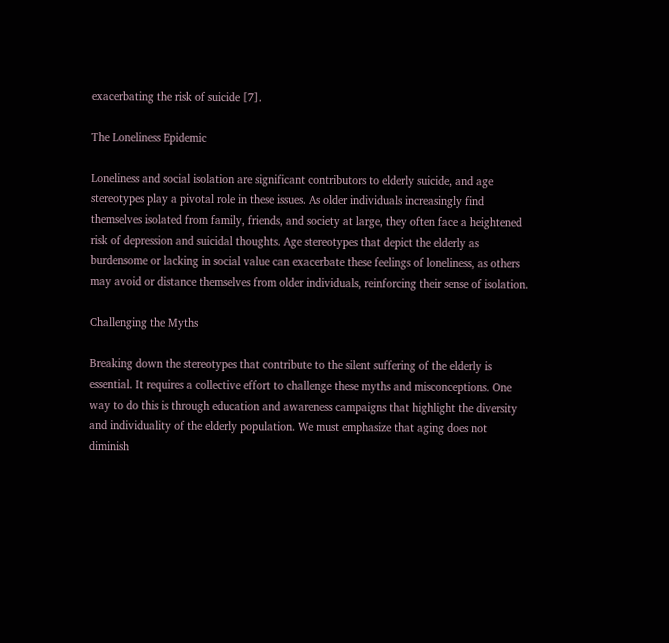exacerbating the risk of suicide [7].

The Loneliness Epidemic

Loneliness and social isolation are significant contributors to elderly suicide, and age stereotypes play a pivotal role in these issues. As older individuals increasingly find themselves isolated from family, friends, and society at large, they often face a heightened risk of depression and suicidal thoughts. Age stereotypes that depict the elderly as burdensome or lacking in social value can exacerbate these feelings of loneliness, as others may avoid or distance themselves from older individuals, reinforcing their sense of isolation.

Challenging the Myths

Breaking down the stereotypes that contribute to the silent suffering of the elderly is essential. It requires a collective effort to challenge these myths and misconceptions. One way to do this is through education and awareness campaigns that highlight the diversity and individuality of the elderly population. We must emphasize that aging does not diminish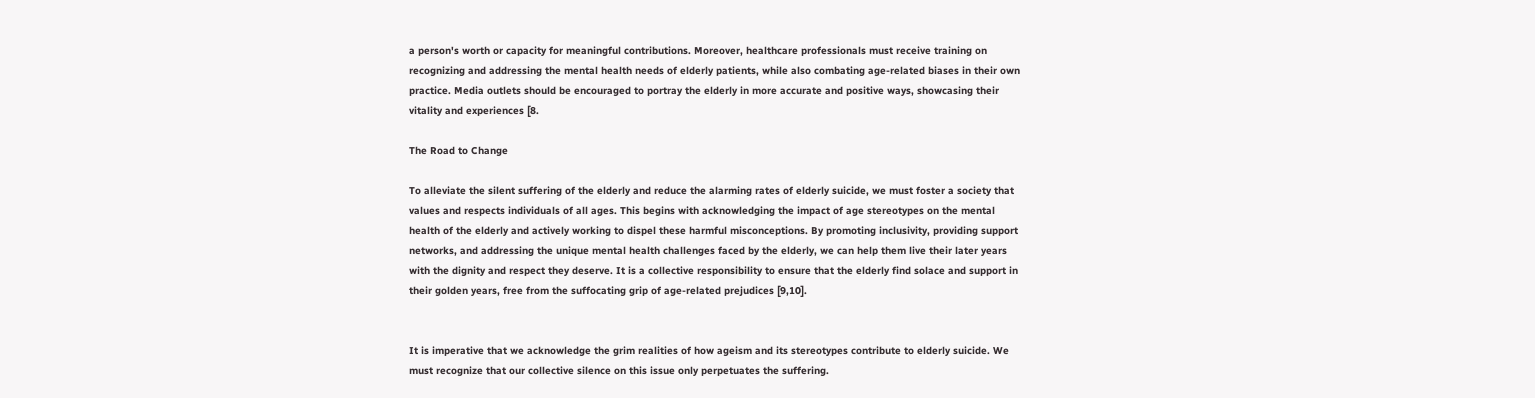a person's worth or capacity for meaningful contributions. Moreover, healthcare professionals must receive training on recognizing and addressing the mental health needs of elderly patients, while also combating age-related biases in their own practice. Media outlets should be encouraged to portray the elderly in more accurate and positive ways, showcasing their vitality and experiences [8.

The Road to Change

To alleviate the silent suffering of the elderly and reduce the alarming rates of elderly suicide, we must foster a society that values and respects individuals of all ages. This begins with acknowledging the impact of age stereotypes on the mental health of the elderly and actively working to dispel these harmful misconceptions. By promoting inclusivity, providing support networks, and addressing the unique mental health challenges faced by the elderly, we can help them live their later years with the dignity and respect they deserve. It is a collective responsibility to ensure that the elderly find solace and support in their golden years, free from the suffocating grip of age-related prejudices [9,10].


It is imperative that we acknowledge the grim realities of how ageism and its stereotypes contribute to elderly suicide. We must recognize that our collective silence on this issue only perpetuates the suffering.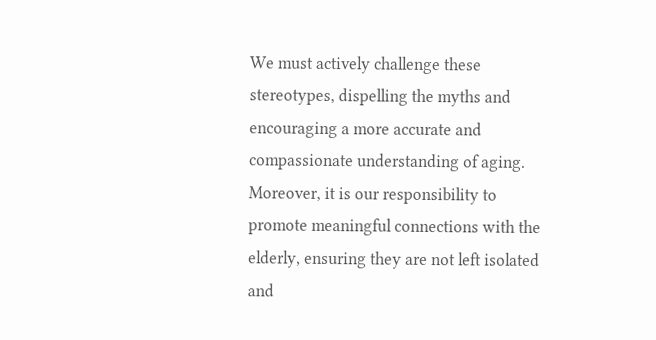We must actively challenge these stereotypes, dispelling the myths and encouraging a more accurate and compassionate understanding of aging. Moreover, it is our responsibility to promote meaningful connections with the elderly, ensuring they are not left isolated and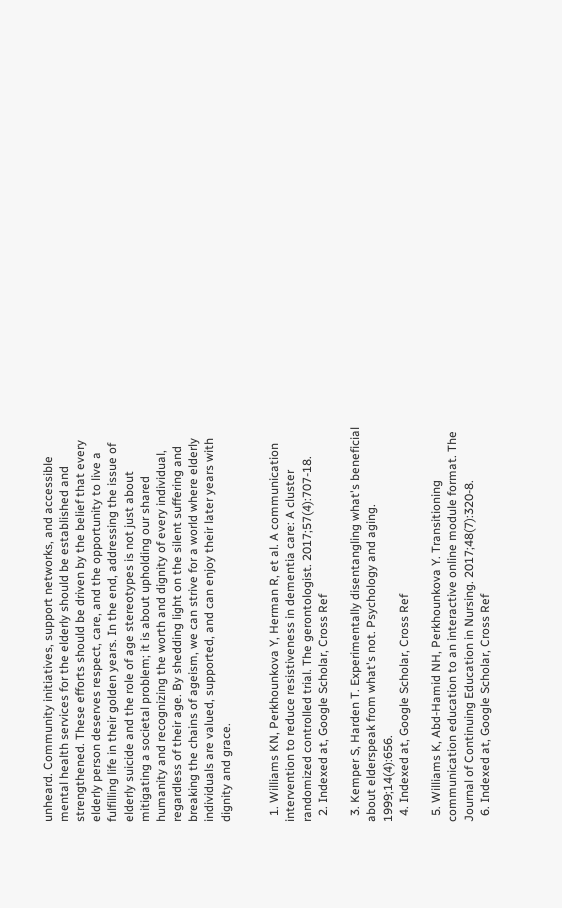unheard. Community initiatives, support networks, and accessible mental health services for the elderly should be established and strengthened. These efforts should be driven by the belief that every elderly person deserves respect, care, and the opportunity to live a fulfilling life in their golden years. In the end, addressing the issue of elderly suicide and the role of age stereotypes is not just about mitigating a societal problem; it is about upholding our shared humanity and recognizing the worth and dignity of every individual, regardless of their age. By shedding light on the silent suffering and breaking the chains of ageism, we can strive for a world where elderly individuals are valued, supported, and can enjoy their later years with dignity and grace.


  1. Williams KN, Perkhounkova Y, Herman R, et al. A communication intervention to reduce resistiveness in dementia care: A cluster randomized controlled trial. The gerontologist. 2017;57(4):707-18.
  2. Indexed at, Google Scholar, Cross Ref

  3. Kemper S, Harden T. Experimentally disentangling what's beneficial about elderspeak from what's not. Psychology and aging. 1999;14(4):656.
  4. Indexed at, Google Scholar, Cross Ref

  5. Williams K, Abd-Hamid NH, Perkhounkova Y. Transitioning communication education to an interactive online module format. The Journal of Continuing Education in Nursing. 2017;48(7):320-8.
  6. Indexed at, Google Scholar, Cross Ref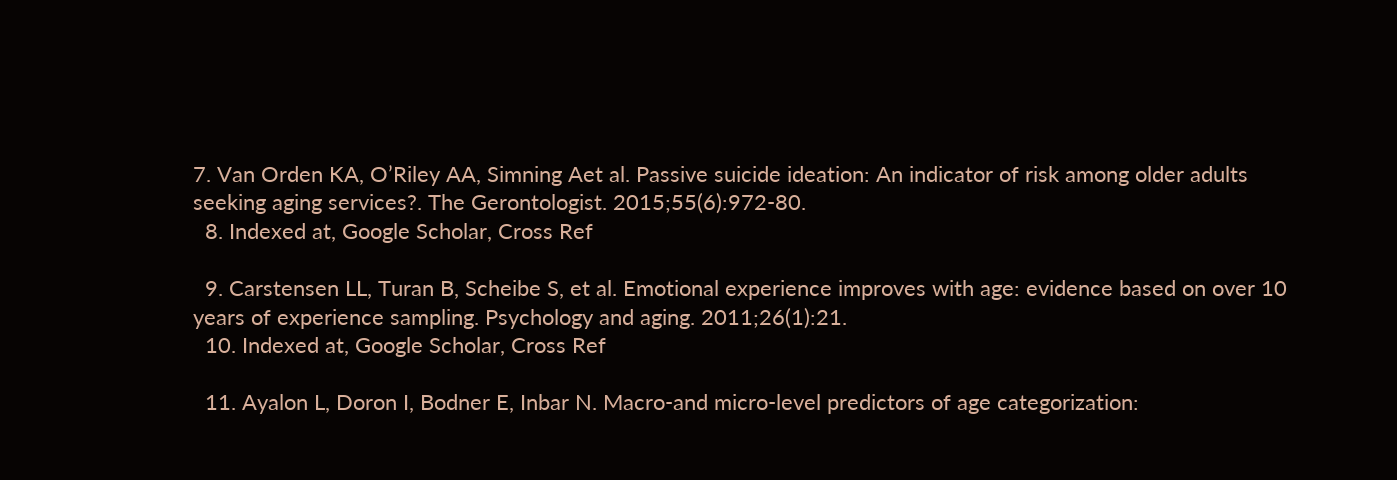7. Van Orden KA, O’Riley AA, Simning Aet al. Passive suicide ideation: An indicator of risk among older adults seeking aging services?. The Gerontologist. 2015;55(6):972-80.
  8. Indexed at, Google Scholar, Cross Ref

  9. Carstensen LL, Turan B, Scheibe S, et al. Emotional experience improves with age: evidence based on over 10 years of experience sampling. Psychology and aging. 2011;26(1):21.
  10. Indexed at, Google Scholar, Cross Ref

  11. Ayalon L, Doron I, Bodner E, Inbar N. Macro-and micro-level predictors of age categorization: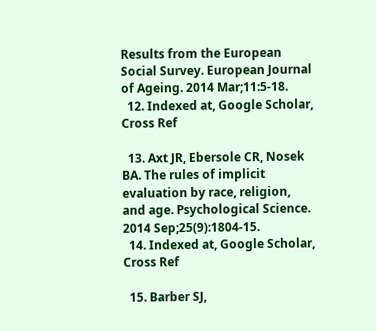Results from the European Social Survey. European Journal of Ageing. 2014 Mar;11:5-18.
  12. Indexed at, Google Scholar, Cross Ref

  13. Axt JR, Ebersole CR, Nosek BA. The rules of implicit evaluation by race, religion, and age. Psychological Science. 2014 Sep;25(9):1804-15.
  14. Indexed at, Google Scholar, Cross Ref

  15. Barber SJ,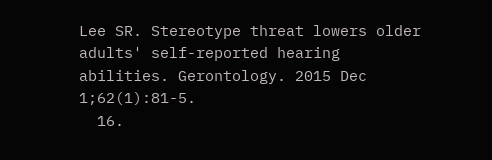Lee SR. Stereotype threat lowers older adults' self-reported hearing abilities. Gerontology. 2015 Dec 1;62(1):81-5.
  16.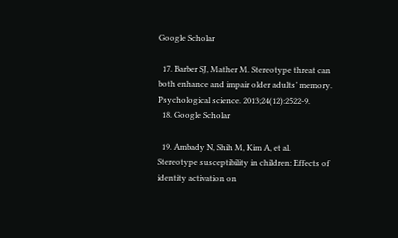Google Scholar

  17. Barber SJ, Mather M. Stereotype threat can both enhance and impair older adults’ memory. Psychological science. 2013;24(12):2522-9.
  18. Google Scholar

  19. Ambady N, Shih M, Kim A, et al. Stereotype susceptibility in children: Effects of identity activation on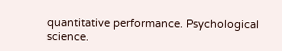quantitative performance. Psychological science.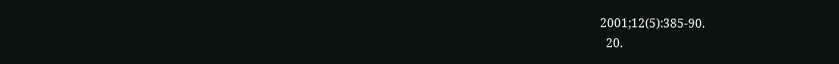2001;12(5):385-90.
  20.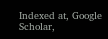Indexed at, Google Scholar,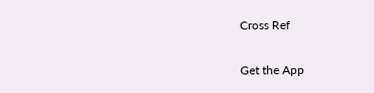Cross Ref

Get the App